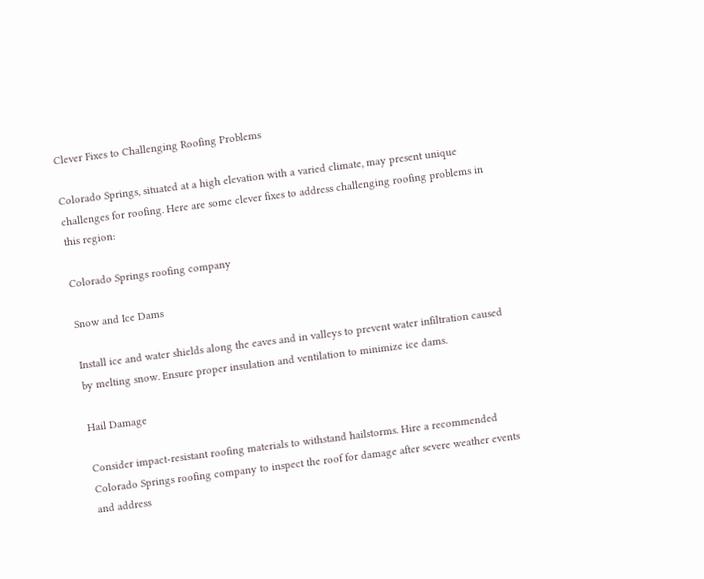Clever Fixes to Challenging Roofing Problems

Colorado Springs, situated at a high elevation with a varied climate, may present unique challenges for roofing. Here are some clever fixes to address challenging roofing problems in this region:

Colorado Springs roofing company

Snow and Ice Dams

Install ice and water shields along the eaves and in valleys to prevent water infiltration caused by melting snow. Ensure proper insulation and ventilation to minimize ice dams.

Hail Damage

Consider impact-resistant roofing materials to withstand hailstorms. Hire a recommended Colorado Springs roofing company to inspect the roof for damage after severe weather events and address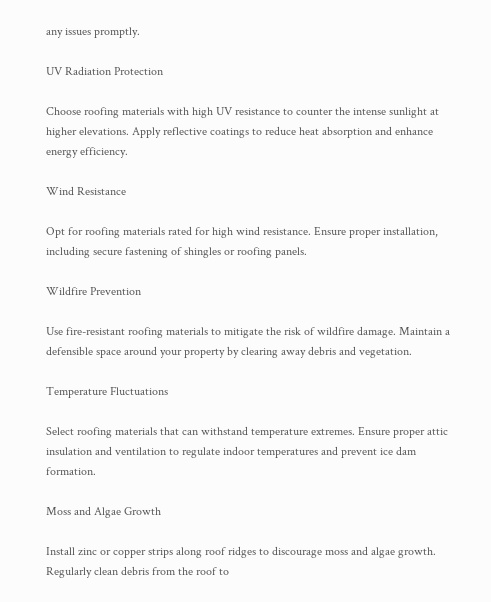any issues promptly.

UV Radiation Protection

Choose roofing materials with high UV resistance to counter the intense sunlight at higher elevations. Apply reflective coatings to reduce heat absorption and enhance energy efficiency.

Wind Resistance

Opt for roofing materials rated for high wind resistance. Ensure proper installation, including secure fastening of shingles or roofing panels.

Wildfire Prevention

Use fire-resistant roofing materials to mitigate the risk of wildfire damage. Maintain a defensible space around your property by clearing away debris and vegetation.

Temperature Fluctuations

Select roofing materials that can withstand temperature extremes. Ensure proper attic insulation and ventilation to regulate indoor temperatures and prevent ice dam formation.

Moss and Algae Growth

Install zinc or copper strips along roof ridges to discourage moss and algae growth. Regularly clean debris from the roof to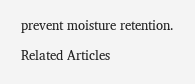prevent moisture retention.

Related Articles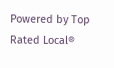Powered by Top Rated Local®